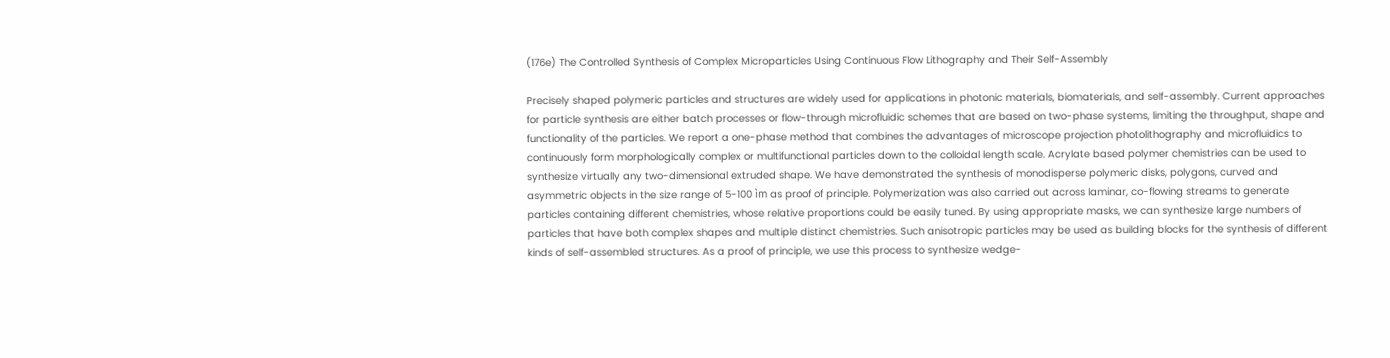(176e) The Controlled Synthesis of Complex Microparticles Using Continuous Flow Lithography and Their Self-Assembly

Precisely shaped polymeric particles and structures are widely used for applications in photonic materials, biomaterials, and self-assembly. Current approaches for particle synthesis are either batch processes or flow-through microfluidic schemes that are based on two-phase systems, limiting the throughput, shape and functionality of the particles. We report a one-phase method that combines the advantages of microscope projection photolithography and microfluidics to continuously form morphologically complex or multifunctional particles down to the colloidal length scale. Acrylate based polymer chemistries can be used to synthesize virtually any two-dimensional extruded shape. We have demonstrated the synthesis of monodisperse polymeric disks, polygons, curved and asymmetric objects in the size range of 5-100 ìm as proof of principle. Polymerization was also carried out across laminar, co-flowing streams to generate particles containing different chemistries, whose relative proportions could be easily tuned. By using appropriate masks, we can synthesize large numbers of particles that have both complex shapes and multiple distinct chemistries. Such anisotropic particles may be used as building blocks for the synthesis of different kinds of self-assembled structures. As a proof of principle, we use this process to synthesize wedge-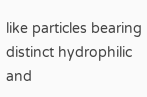like particles bearing distinct hydrophilic and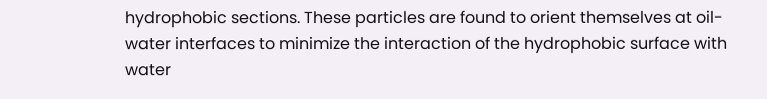hydrophobic sections. These particles are found to orient themselves at oil-water interfaces to minimize the interaction of the hydrophobic surface with water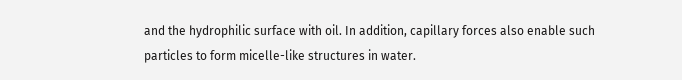and the hydrophilic surface with oil. In addition, capillary forces also enable such particles to form micelle-like structures in water.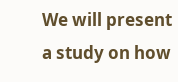We will present a study on how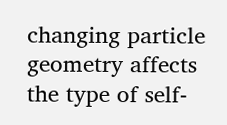changing particle geometry affects the type of self-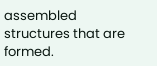assembled structures that are formed.